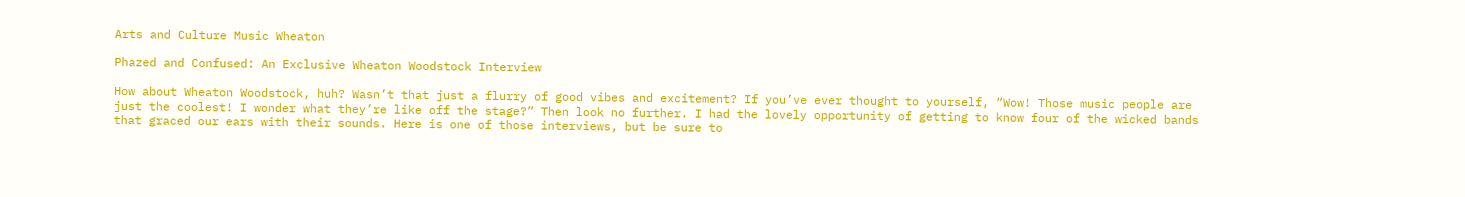Arts and Culture Music Wheaton

Phazed and Confused: An Exclusive Wheaton Woodstock Interview

How about Wheaton Woodstock, huh? Wasn’t that just a flurry of good vibes and excitement? If you’ve ever thought to yourself, “Wow! Those music people are just the coolest! I wonder what they’re like off the stage?” Then look no further. I had the lovely opportunity of getting to know four of the wicked bands that graced our ears with their sounds. Here is one of those interviews, but be sure to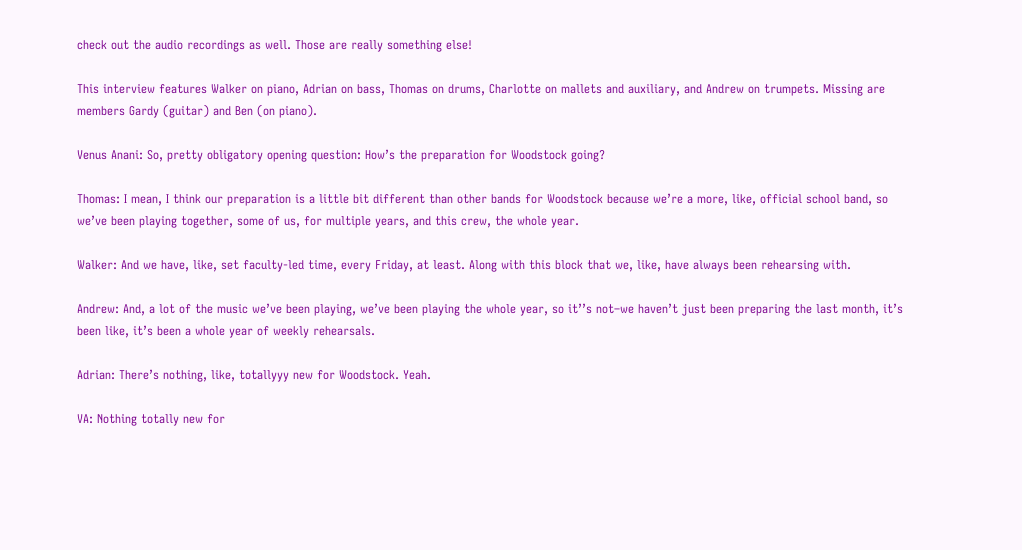check out the audio recordings as well. Those are really something else!

This interview features Walker on piano, Adrian on bass, Thomas on drums, Charlotte on mallets and auxiliary, and Andrew on trumpets. Missing are members Gardy (guitar) and Ben (on piano).

Venus Anani: So, pretty obligatory opening question: How’s the preparation for Woodstock going?

Thomas: I mean, I think our preparation is a little bit different than other bands for Woodstock because we’re a more, like, official school band, so we’ve been playing together, some of us, for multiple years, and this crew, the whole year.

Walker: And we have, like, set faculty-led time, every Friday, at least. Along with this block that we, like, have always been rehearsing with.

Andrew: And, a lot of the music we’ve been playing, we’ve been playing the whole year, so it’’s not–we haven’t just been preparing the last month, it’s been like, it’s been a whole year of weekly rehearsals.

Adrian: There’s nothing, like, totallyyy new for Woodstock. Yeah.

VA: Nothing totally new for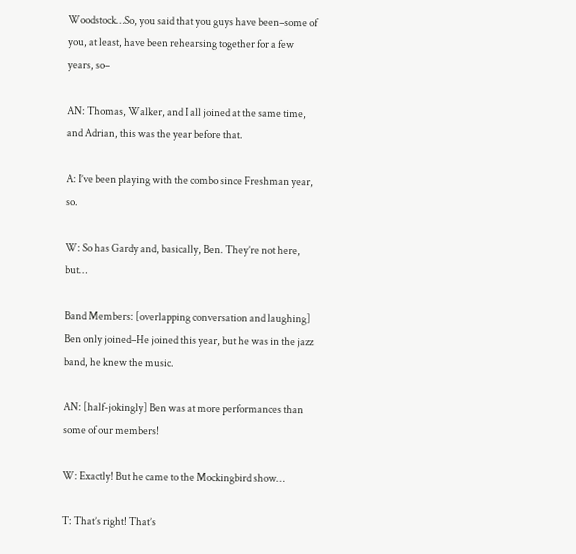Woodstock…So, you said that you guys have been–some of you, at least, have been rehearsing together for a few years, so–

AN: Thomas, Walker, and I all joined at the same time, and Adrian, this was the year before that.

A: I’ve been playing with the combo since Freshman year, so.

W: So has Gardy and, basically, Ben. They’re not here, but…

Band Members: [overlapping conversation and laughing] Ben only joined–He joined this year, but he was in the jazz band, he knew the music.

AN: [half-jokingly] Ben was at more performances than some of our members!

W: Exactly! But he came to the Mockingbird show…

T: That’s right! That’s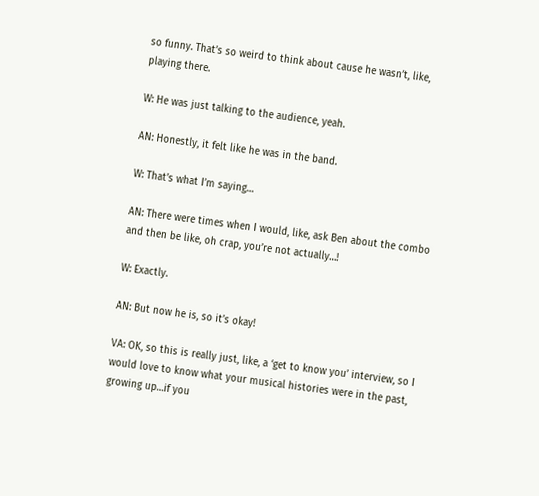so funny. That’s so weird to think about cause he wasn’t, like, playing there.

W: He was just talking to the audience, yeah.

AN: Honestly, it felt like he was in the band.

W: That’s what I’m saying…

AN: There were times when I would, like, ask Ben about the combo and then be like, oh crap, you’re not actually…!

W: Exactly.

AN: But now he is, so it’s okay!

VA: OK, so this is really just, like, a ‘get to know you’ interview, so I would love to know what your musical histories were in the past, growing up…if you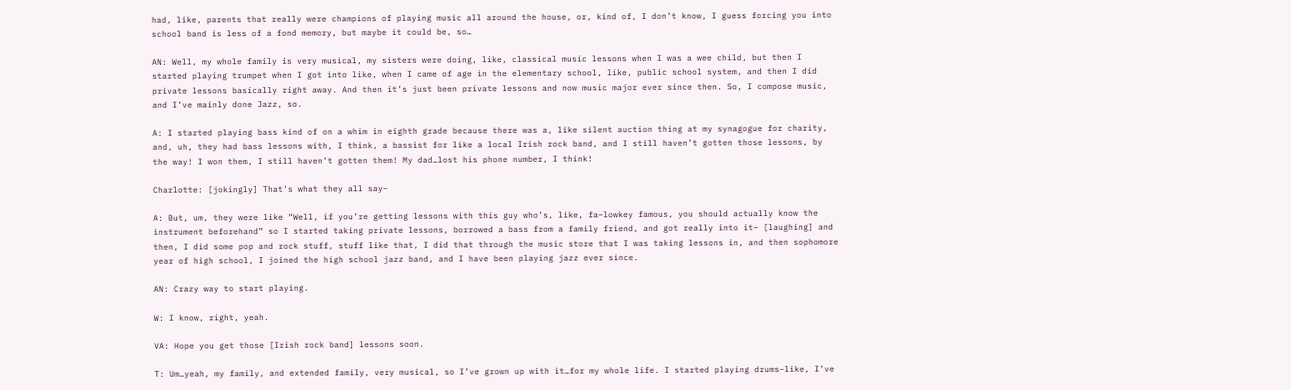had, like, parents that really were champions of playing music all around the house, or, kind of, I don’t know, I guess forcing you into school band is less of a fond memory, but maybe it could be, so…

AN: Well, my whole family is very musical, my sisters were doing, like, classical music lessons when I was a wee child, but then I started playing trumpet when I got into like, when I came of age in the elementary school, like, public school system, and then I did private lessons basically right away. And then it’s just been private lessons and now music major ever since then. So, I compose music, and I’ve mainly done Jazz, so.

A: I started playing bass kind of on a whim in eighth grade because there was a, like silent auction thing at my synagogue for charity, and, uh, they had bass lessons with, I think, a bassist for like a local Irish rock band, and I still haven’t gotten those lessons, by the way! I won them, I still haven’t gotten them! My dad…lost his phone number, I think!

Charlotte: [jokingly] That’s what they all say–

A: But, um, they were like “Well, if you’re getting lessons with this guy who’s, like, fa–lowkey famous, you should actually know the instrument beforehand” so I started taking private lessons, borrowed a bass from a family friend, and got really into it– [laughing] and then, I did some pop and rock stuff, stuff like that, I did that through the music store that I was taking lessons in, and then sophomore year of high school, I joined the high school jazz band, and I have been playing jazz ever since.

AN: Crazy way to start playing.

W: I know, right, yeah.

VA: Hope you get those [Irish rock band] lessons soon.

T: Um…yeah, my family, and extended family, very musical, so I’ve grown up with it…for my whole life. I started playing drums–like, I’ve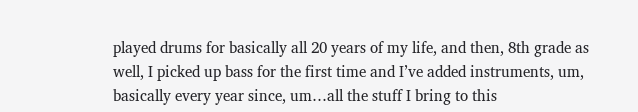played drums for basically all 20 years of my life, and then, 8th grade as well, I picked up bass for the first time and I’ve added instruments, um, basically every year since, um…all the stuff I bring to this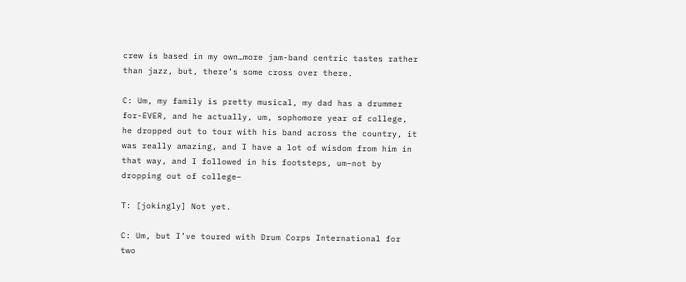crew is based in my own…more jam-band centric tastes rather than jazz, but, there’s some cross over there.

C: Um, my family is pretty musical, my dad has a drummer for-EVER, and he actually, um, sophomore year of college, he dropped out to tour with his band across the country, it was really amazing, and I have a lot of wisdom from him in that way, and I followed in his footsteps, um–not by dropping out of college–

T: [jokingly] Not yet.

C: Um, but I’ve toured with Drum Corps International for two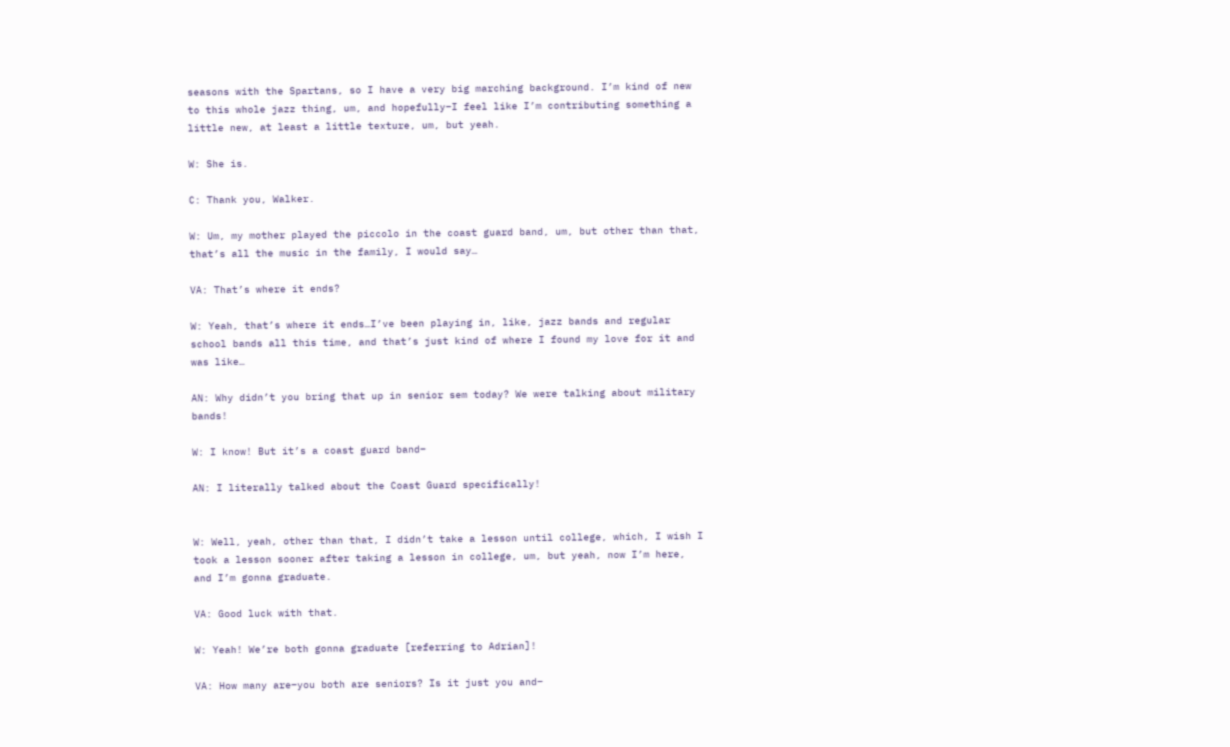seasons with the Spartans, so I have a very big marching background. I’m kind of new to this whole jazz thing, um, and hopefully–I feel like I’m contributing something a little new, at least a little texture, um, but yeah.

W: She is.

C: Thank you, Walker.

W: Um, my mother played the piccolo in the coast guard band, um, but other than that, that’s all the music in the family, I would say…

VA: That’s where it ends?

W: Yeah, that’s where it ends…I’ve been playing in, like, jazz bands and regular school bands all this time, and that’s just kind of where I found my love for it and was like…

AN: Why didn’t you bring that up in senior sem today? We were talking about military bands!

W: I know! But it’s a coast guard band–

AN: I literally talked about the Coast Guard specifically!


W: Well, yeah, other than that, I didn’t take a lesson until college, which, I wish I took a lesson sooner after taking a lesson in college, um, but yeah, now I’m here, and I’m gonna graduate.

VA: Good luck with that.

W: Yeah! We’re both gonna graduate [referring to Adrian]!

VA: How many are–you both are seniors? Is it just you and–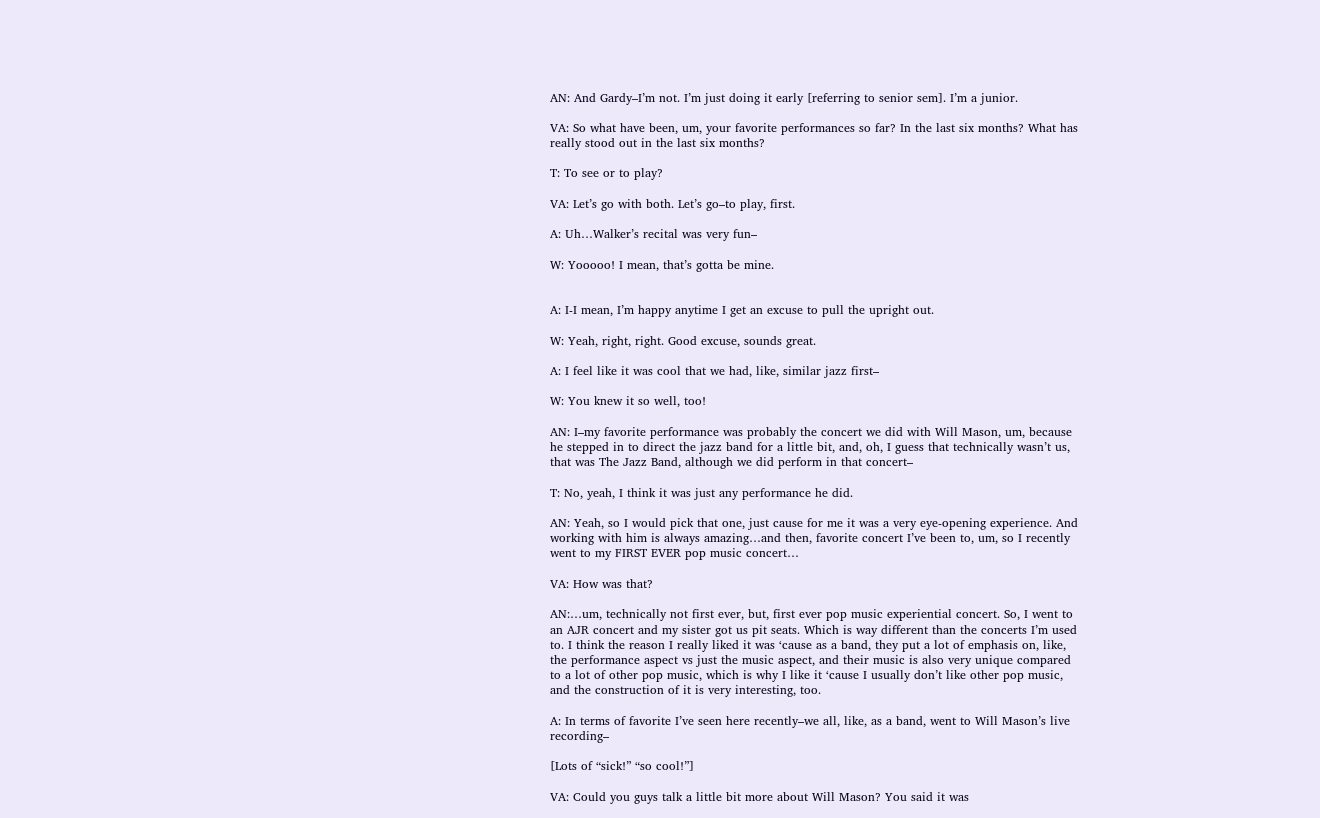AN: And Gardy–I’m not. I’m just doing it early [referring to senior sem]. I’m a junior.

VA: So what have been, um, your favorite performances so far? In the last six months? What has really stood out in the last six months?

T: To see or to play?

VA: Let’s go with both. Let’s go–to play, first.

A: Uh…Walker’s recital was very fun–

W: Yooooo! I mean, that’s gotta be mine.


A: I-I mean, I’m happy anytime I get an excuse to pull the upright out.

W: Yeah, right, right. Good excuse, sounds great.

A: I feel like it was cool that we had, like, similar jazz first–

W: You knew it so well, too!

AN: I–my favorite performance was probably the concert we did with Will Mason, um, because he stepped in to direct the jazz band for a little bit, and, oh, I guess that technically wasn’t us, that was The Jazz Band, although we did perform in that concert–

T: No, yeah, I think it was just any performance he did.

AN: Yeah, so I would pick that one, just cause for me it was a very eye-opening experience. And working with him is always amazing…and then, favorite concert I’ve been to, um, so I recently went to my FIRST EVER pop music concert…

VA: How was that?

AN:…um, technically not first ever, but, first ever pop music experiential concert. So, I went to an AJR concert and my sister got us pit seats. Which is way different than the concerts I’m used to. I think the reason I really liked it was ‘cause as a band, they put a lot of emphasis on, like, the performance aspect vs just the music aspect, and their music is also very unique compared to a lot of other pop music, which is why I like it ‘cause I usually don’t like other pop music, and the construction of it is very interesting, too.

A: In terms of favorite I’ve seen here recently–we all, like, as a band, went to Will Mason’s live recording–

[Lots of “sick!” “so cool!”]

VA: Could you guys talk a little bit more about Will Mason? You said it was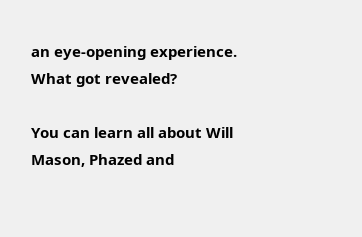an eye-opening experience. What got revealed?

You can learn all about Will Mason, Phazed and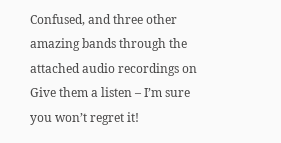Confused, and three other amazing bands through the attached audio recordings on Give them a listen – I’m sure you won’t regret it!